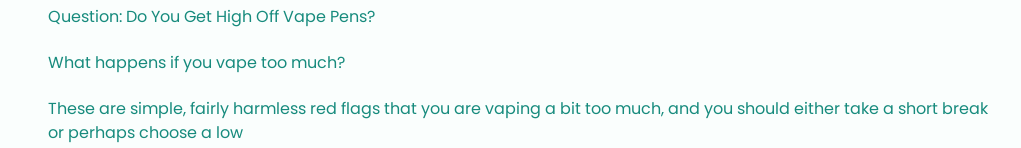Question: Do You Get High Off Vape Pens?

What happens if you vape too much?

These are simple, fairly harmless red flags that you are vaping a bit too much, and you should either take a short break or perhaps choose a low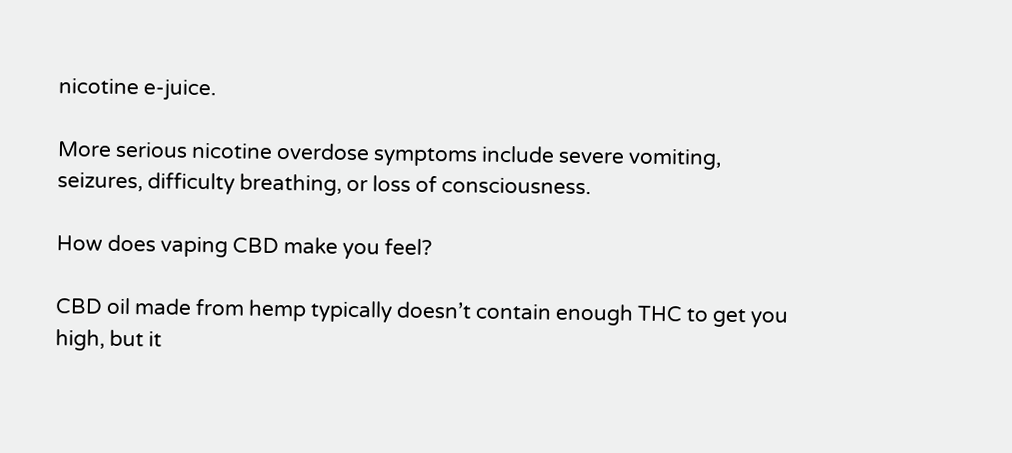nicotine e-juice.

More serious nicotine overdose symptoms include severe vomiting, seizures, difficulty breathing, or loss of consciousness.

How does vaping CBD make you feel?

CBD oil made from hemp typically doesn’t contain enough THC to get you high, but it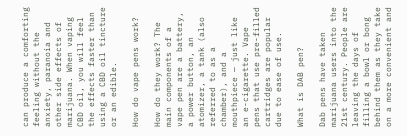can produce a comforting feeling without the anxiety, paranoia and other side effects of marijuana. When vaping CBD oil, you will feel the effects faster than using a CBD oil tincture or an edible.

How do vape pens work?

How do they work? The main components of a vape pen are a battery, a power button, an atomizer, a tank (also referred to as a chamber), and a mouthpiece — just like an e-cigarette. Vape pens that use pre-filled cartridges are popular due to ease of use.

What is DAB pen?

Dab pens have taken marijuana users into the 21st century. People are leaving the days of filling a bowl or bong behind them as they take on a more convenient and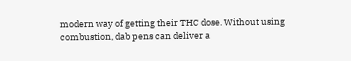modern way of getting their THC dose. Without using combustion, dab pens can deliver a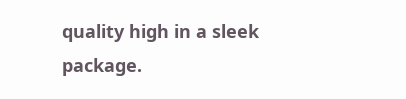quality high in a sleek package.